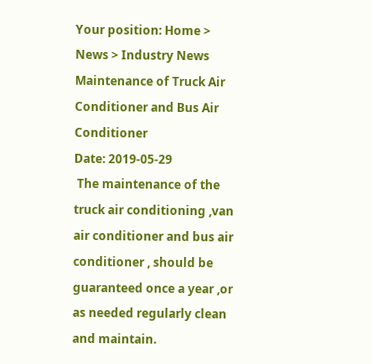Your position: Home > News > Industry News
Maintenance of Truck Air Conditioner and Bus Air Conditioner
Date: 2019-05-29
 The maintenance of the truck air conditioning ,van air conditioner and bus air conditioner , should be guaranteed once a year ,or as needed regularly clean and maintain.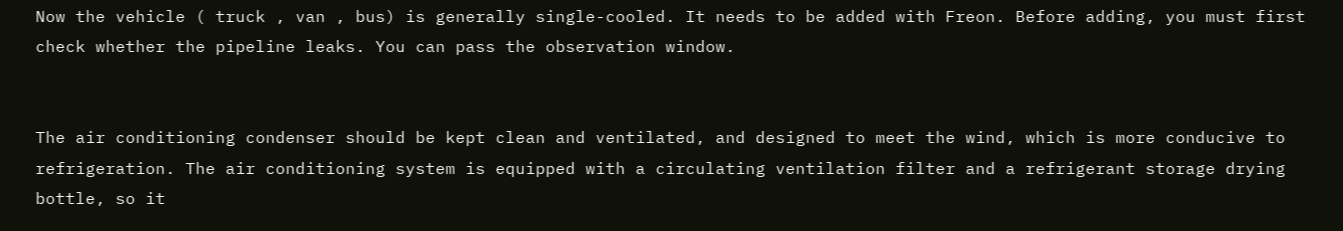Now the vehicle ( truck , van , bus) is generally single-cooled. It needs to be added with Freon. Before adding, you must first check whether the pipeline leaks. You can pass the observation window.


The air conditioning condenser should be kept clean and ventilated, and designed to meet the wind, which is more conducive to refrigeration. The air conditioning system is equipped with a circulating ventilation filter and a refrigerant storage drying bottle, so it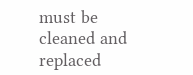must be cleaned and replaced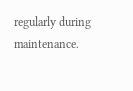regularly during maintenance.